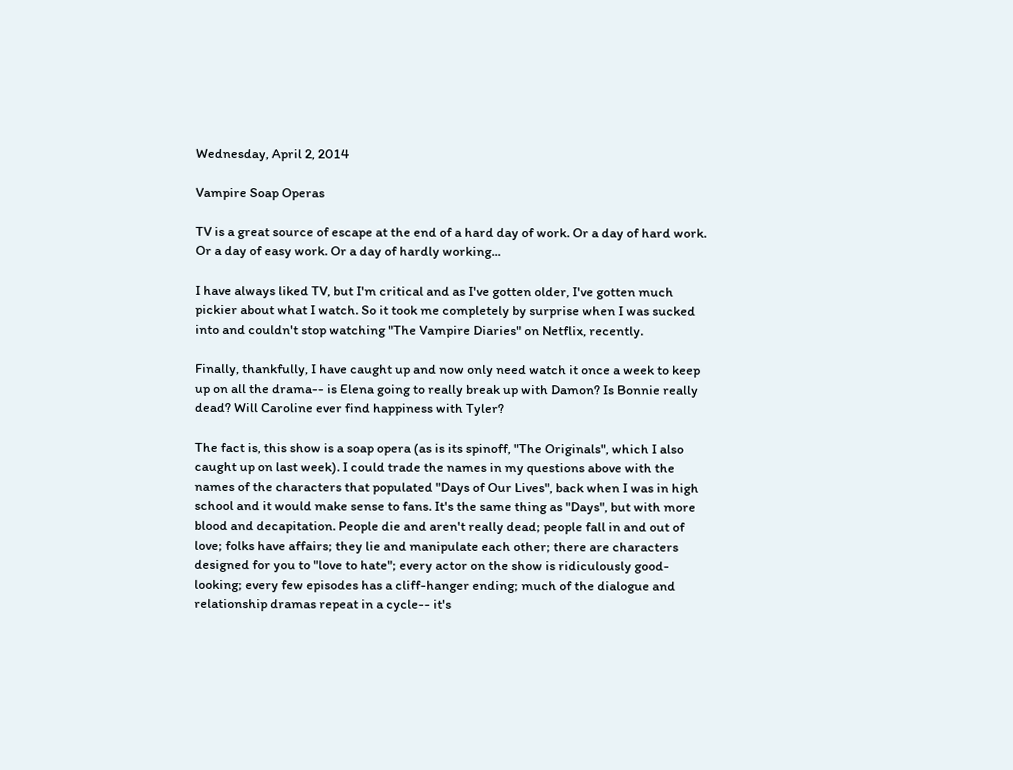Wednesday, April 2, 2014

Vampire Soap Operas

TV is a great source of escape at the end of a hard day of work. Or a day of hard work. Or a day of easy work. Or a day of hardly working...

I have always liked TV, but I'm critical and as I've gotten older, I've gotten much pickier about what I watch. So it took me completely by surprise when I was sucked into and couldn't stop watching "The Vampire Diaries" on Netflix, recently.

Finally, thankfully, I have caught up and now only need watch it once a week to keep up on all the drama-- is Elena going to really break up with Damon? Is Bonnie really dead? Will Caroline ever find happiness with Tyler?

The fact is, this show is a soap opera (as is its spinoff, "The Originals", which I also caught up on last week). I could trade the names in my questions above with the names of the characters that populated "Days of Our Lives", back when I was in high school and it would make sense to fans. It's the same thing as "Days", but with more blood and decapitation. People die and aren't really dead; people fall in and out of love; folks have affairs; they lie and manipulate each other; there are characters designed for you to "love to hate"; every actor on the show is ridiculously good-looking; every few episodes has a cliff-hanger ending; much of the dialogue and relationship dramas repeat in a cycle-- it's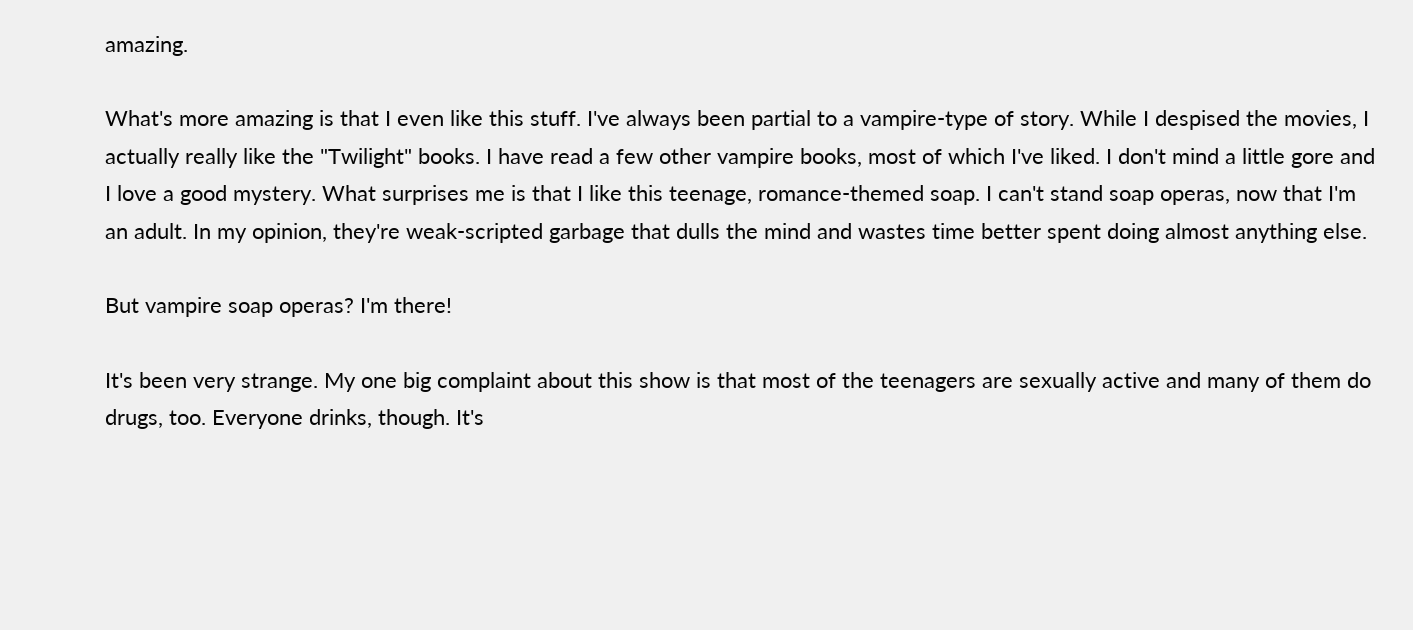amazing.

What's more amazing is that I even like this stuff. I've always been partial to a vampire-type of story. While I despised the movies, I actually really like the "Twilight" books. I have read a few other vampire books, most of which I've liked. I don't mind a little gore and I love a good mystery. What surprises me is that I like this teenage, romance-themed soap. I can't stand soap operas, now that I'm an adult. In my opinion, they're weak-scripted garbage that dulls the mind and wastes time better spent doing almost anything else.

But vampire soap operas? I'm there!

It's been very strange. My one big complaint about this show is that most of the teenagers are sexually active and many of them do drugs, too. Everyone drinks, though. It's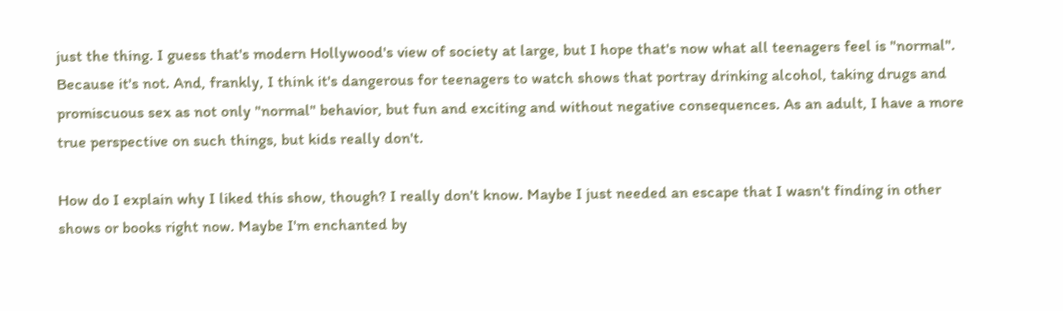just the thing. I guess that's modern Hollywood's view of society at large, but I hope that's now what all teenagers feel is "normal". Because it's not. And, frankly, I think it's dangerous for teenagers to watch shows that portray drinking alcohol, taking drugs and promiscuous sex as not only "normal" behavior, but fun and exciting and without negative consequences. As an adult, I have a more true perspective on such things, but kids really don't.

How do I explain why I liked this show, though? I really don't know. Maybe I just needed an escape that I wasn't finding in other shows or books right now. Maybe I'm enchanted by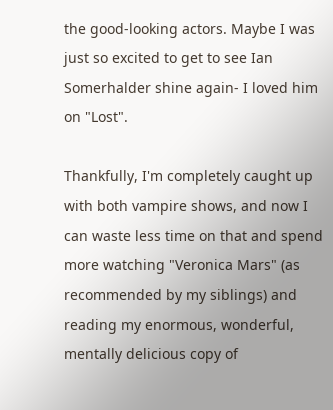the good-looking actors. Maybe I was just so excited to get to see Ian Somerhalder shine again- I loved him on "Lost".

Thankfully, I'm completely caught up with both vampire shows, and now I can waste less time on that and spend more watching "Veronica Mars" (as recommended by my siblings) and reading my enormous, wonderful, mentally delicious copy of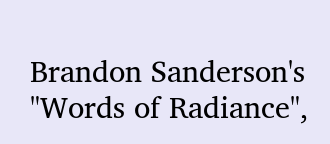Brandon Sanderson's "Words of Radiance",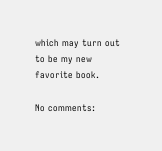which may turn out to be my new favorite book.

No comments: